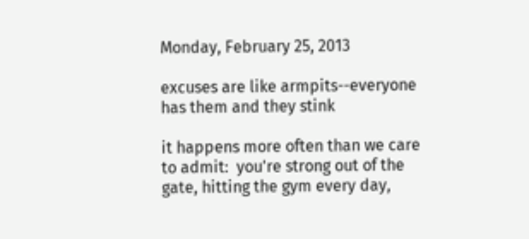Monday, February 25, 2013

excuses are like armpits--everyone has them and they stink

it happens more often than we care to admit:  you're strong out of the gate, hitting the gym every day,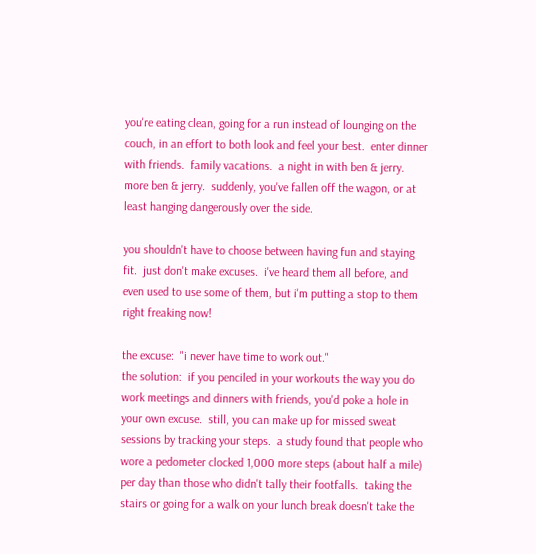you're eating clean, going for a run instead of lounging on the couch, in an effort to both look and feel your best.  enter dinner with friends.  family vacations.  a night in with ben & jerry.  more ben & jerry.  suddenly, you've fallen off the wagon, or at least hanging dangerously over the side.

you shouldn't have to choose between having fun and staying fit.  just don't make excuses.  i've heard them all before, and even used to use some of them, but i'm putting a stop to them right freaking now!

the excuse:  "i never have time to work out."
the solution:  if you penciled in your workouts the way you do work meetings and dinners with friends, you'd poke a hole in your own excuse.  still, you can make up for missed sweat sessions by tracking your steps.  a study found that people who wore a pedometer clocked 1,000 more steps (about half a mile) per day than those who didn't tally their footfalls.  taking the stairs or going for a walk on your lunch break doesn't take the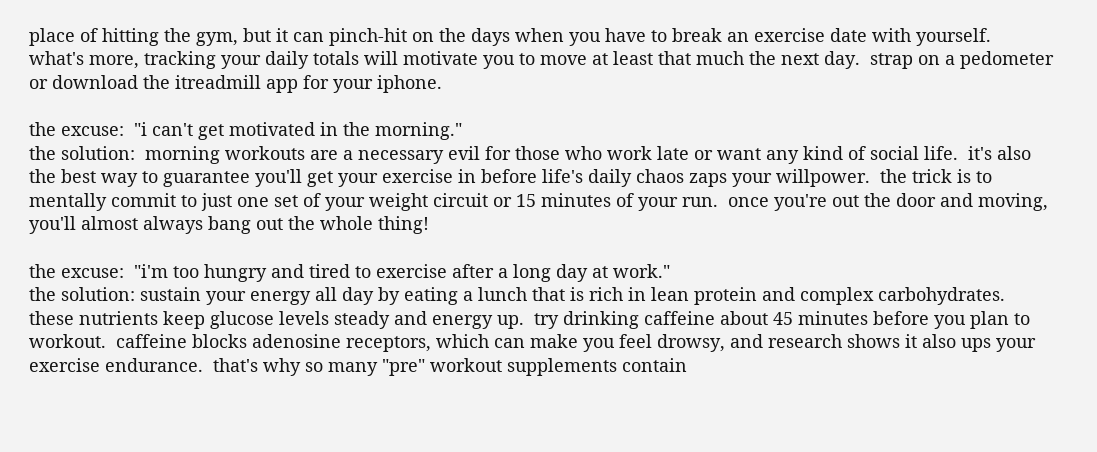place of hitting the gym, but it can pinch-hit on the days when you have to break an exercise date with yourself.  what's more, tracking your daily totals will motivate you to move at least that much the next day.  strap on a pedometer or download the itreadmill app for your iphone.

the excuse:  "i can't get motivated in the morning."
the solution:  morning workouts are a necessary evil for those who work late or want any kind of social life.  it's also the best way to guarantee you'll get your exercise in before life's daily chaos zaps your willpower.  the trick is to mentally commit to just one set of your weight circuit or 15 minutes of your run.  once you're out the door and moving, you'll almost always bang out the whole thing!

the excuse:  "i'm too hungry and tired to exercise after a long day at work."
the solution: sustain your energy all day by eating a lunch that is rich in lean protein and complex carbohydrates.  these nutrients keep glucose levels steady and energy up.  try drinking caffeine about 45 minutes before you plan to workout.  caffeine blocks adenosine receptors, which can make you feel drowsy, and research shows it also ups your exercise endurance.  that's why so many "pre" workout supplements contain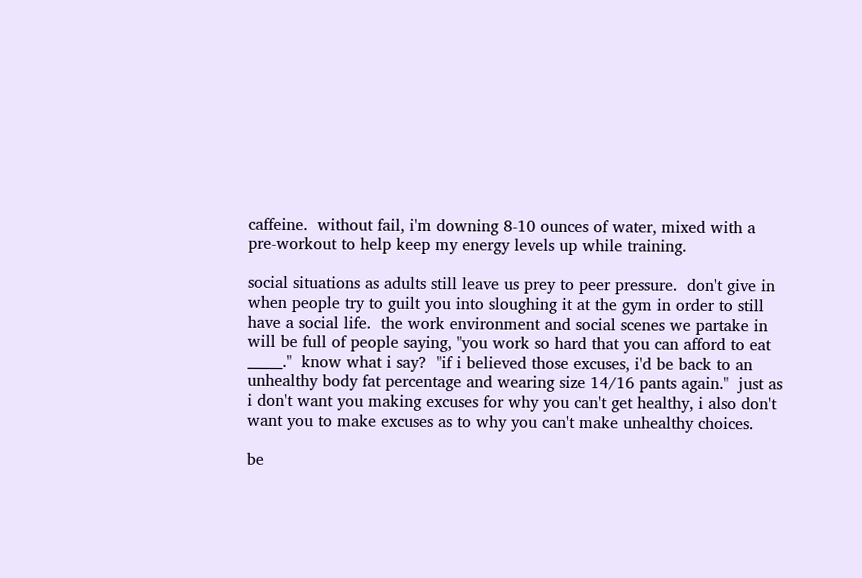caffeine.  without fail, i'm downing 8-10 ounces of water, mixed with a pre-workout to help keep my energy levels up while training.

social situations as adults still leave us prey to peer pressure.  don't give in when people try to guilt you into sloughing it at the gym in order to still have a social life.  the work environment and social scenes we partake in will be full of people saying, "you work so hard that you can afford to eat _____."  know what i say?  "if i believed those excuses, i'd be back to an unhealthy body fat percentage and wearing size 14/16 pants again."  just as i don't want you making excuses for why you can't get healthy, i also don't want you to make excuses as to why you can't make unhealthy choices.

be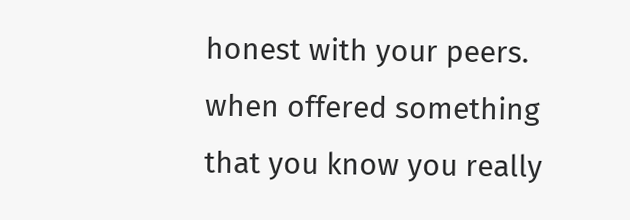honest with your peers.  when offered something that you know you really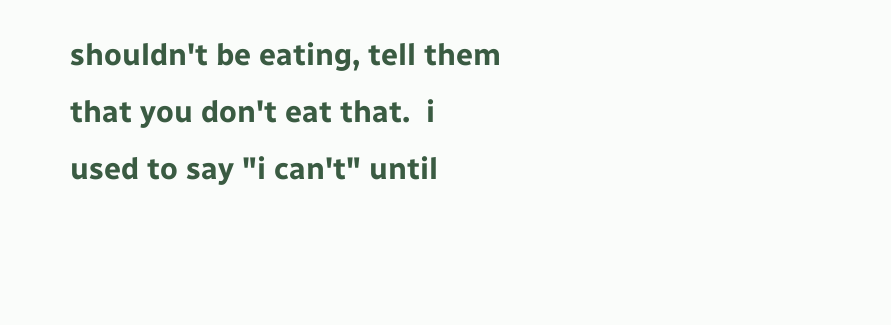shouldn't be eating, tell them that you don't eat that.  i used to say "i can't" until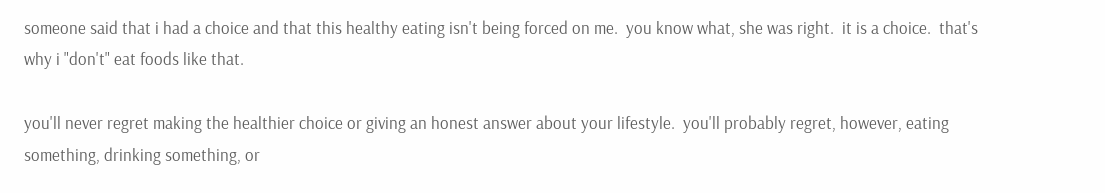someone said that i had a choice and that this healthy eating isn't being forced on me.  you know what, she was right.  it is a choice.  that's why i "don't" eat foods like that.

you'll never regret making the healthier choice or giving an honest answer about your lifestyle.  you'll probably regret, however, eating something, drinking something, or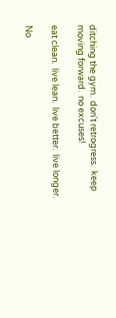ditching the gym.  don't retrogress.  keep moving forward.  no excuses!

eat clean.  live lean.  live better.  live longer.

No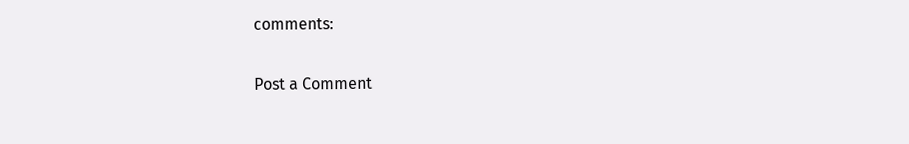comments:

Post a Comment